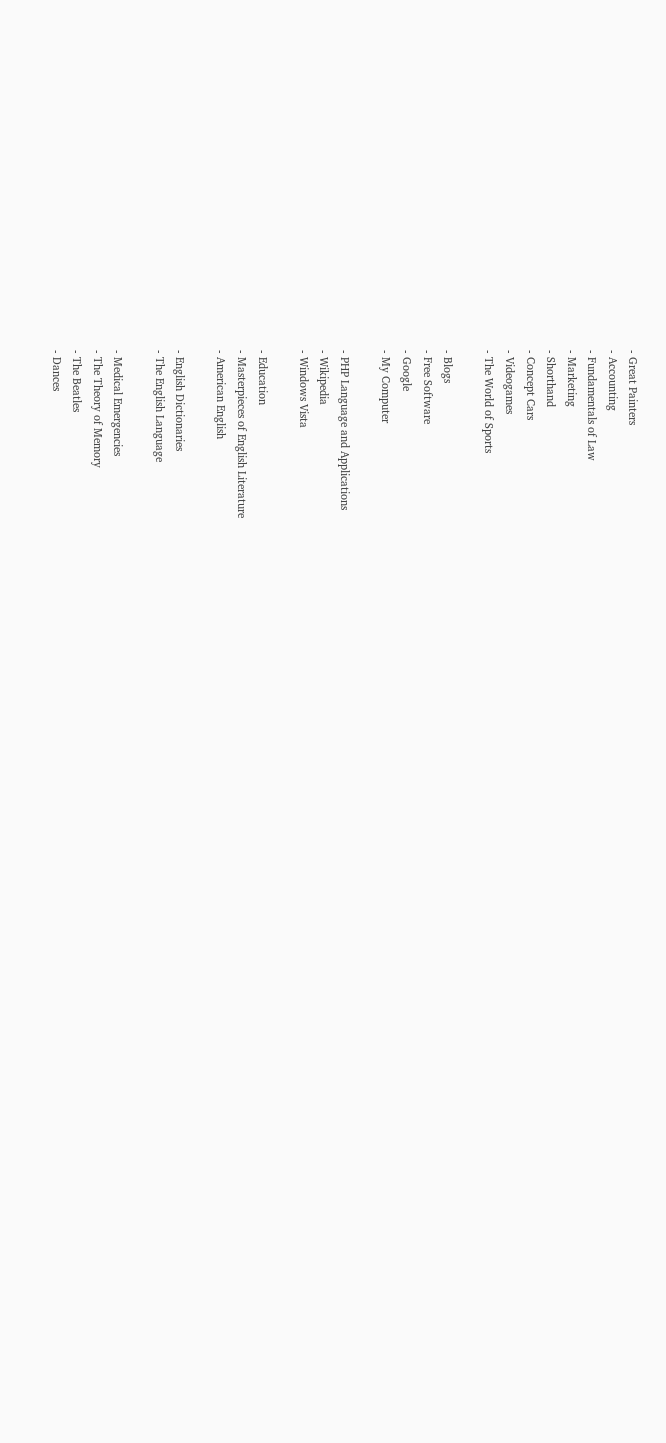- Great Painters
- Accounting
- Fundamentals of Law
- Marketing
- Shorthand
- Concept Cars
- Videogames
- The World of Sports

- Blogs
- Free Software
- Google
- My Computer

- PHP Language and Applications
- Wikipedia
- Windows Vista

- Education
- Masterpieces of English Literature
- American English

- English Dictionaries
- The English Language

- Medical Emergencies
- The Theory of Memory
- The Beatles
- Dances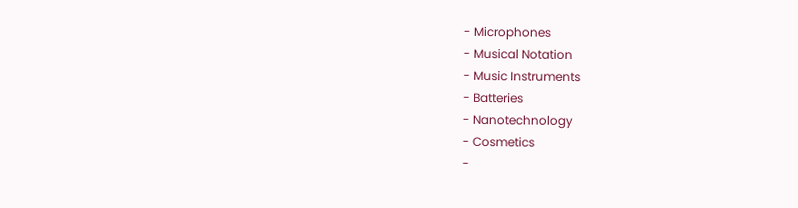- Microphones
- Musical Notation
- Music Instruments
- Batteries
- Nanotechnology
- Cosmetics
-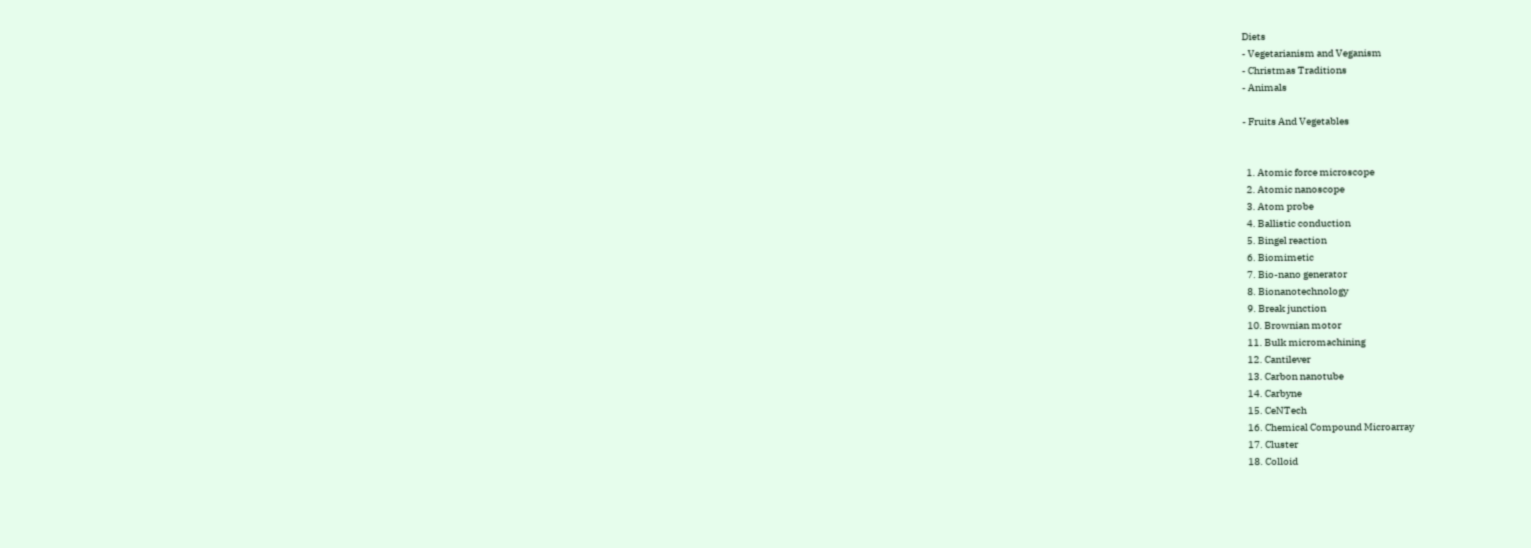Diets
- Vegetarianism and Veganism
- Christmas Traditions
- Animals

- Fruits And Vegetables


  1. Atomic force microscope
  2. Atomic nanoscope
  3. Atom probe
  4. Ballistic conduction
  5. Bingel reaction
  6. Biomimetic
  7. Bio-nano generator
  8. Bionanotechnology
  9. Break junction
  10. Brownian motor
  11. Bulk micromachining
  12. Cantilever
  13. Carbon nanotube
  14. Carbyne
  15. CeNTech
  16. Chemical Compound Microarray
  17. Cluster
  18. Colloid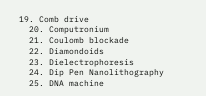19. Comb drive
  20. Computronium
  21. Coulomb blockade
  22. Diamondoids
  23. Dielectrophoresis
  24. Dip Pen Nanolithography
  25. DNA machine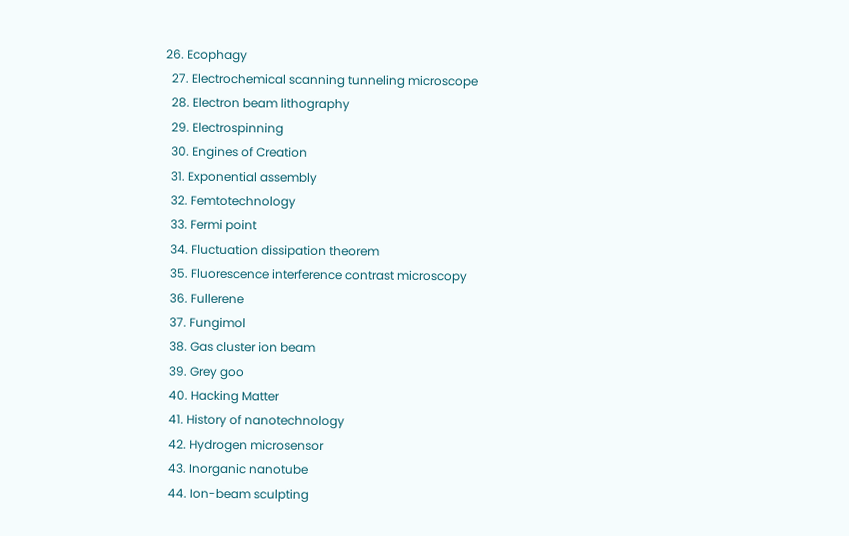26. Ecophagy
  27. Electrochemical scanning tunneling microscope
  28. Electron beam lithography
  29. Electrospinning
  30. Engines of Creation
  31. Exponential assembly
  32. Femtotechnology
  33. Fermi point
  34. Fluctuation dissipation theorem
  35. Fluorescence interference contrast microscopy
  36. Fullerene
  37. Fungimol
  38. Gas cluster ion beam
  39. Grey goo
  40. Hacking Matter
  41. History of nanotechnology
  42. Hydrogen microsensor
  43. Inorganic nanotube
  44. Ion-beam sculpting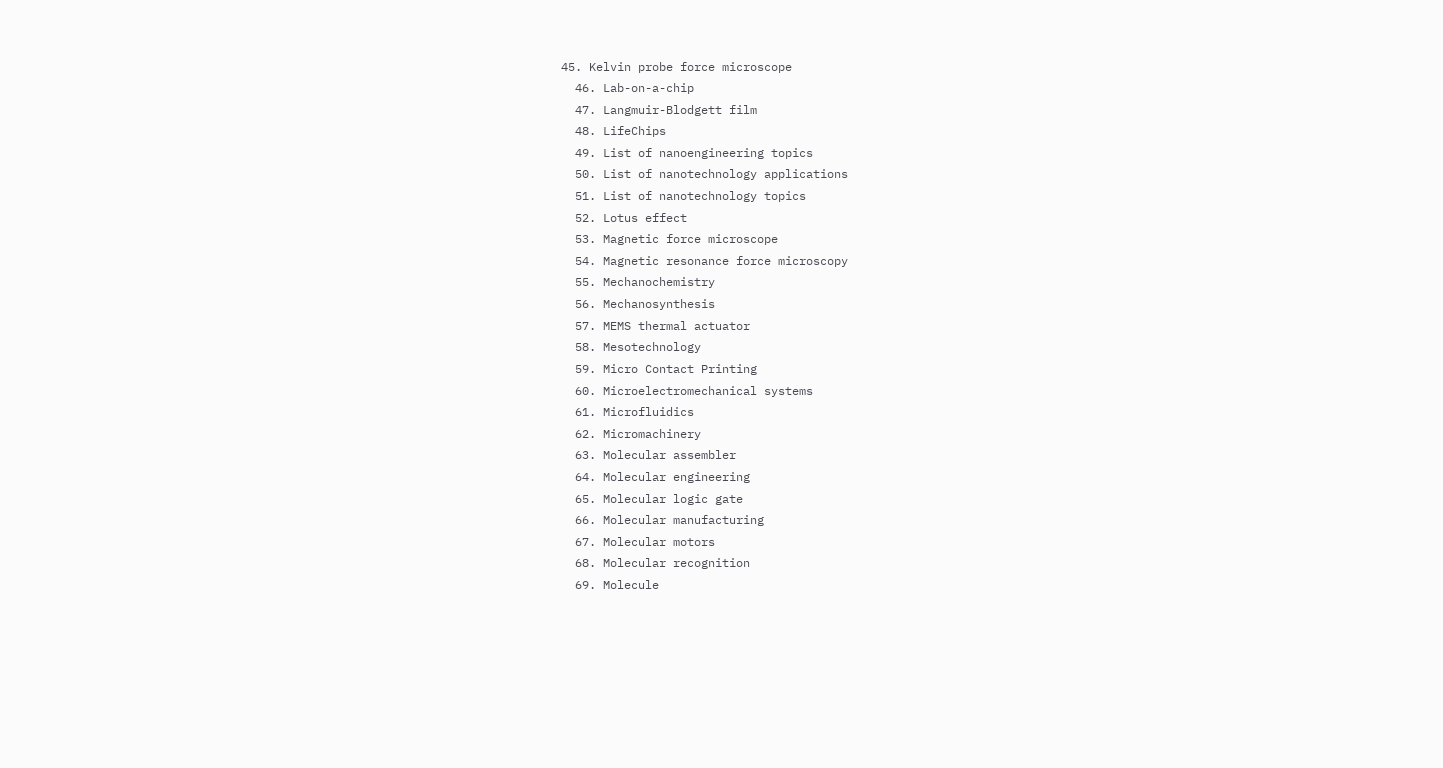45. Kelvin probe force microscope
  46. Lab-on-a-chip
  47. Langmuir-Blodgett film
  48. LifeChips
  49. List of nanoengineering topics
  50. List of nanotechnology applications
  51. List of nanotechnology topics
  52. Lotus effect
  53. Magnetic force microscope
  54. Magnetic resonance force microscopy
  55. Mechanochemistry
  56. Mechanosynthesis
  57. MEMS thermal actuator
  58. Mesotechnology
  59. Micro Contact Printing
  60. Microelectromechanical systems
  61. Microfluidics
  62. Micromachinery
  63. Molecular assembler
  64. Molecular engineering
  65. Molecular logic gate
  66. Molecular manufacturing
  67. Molecular motors
  68. Molecular recognition
  69. Molecule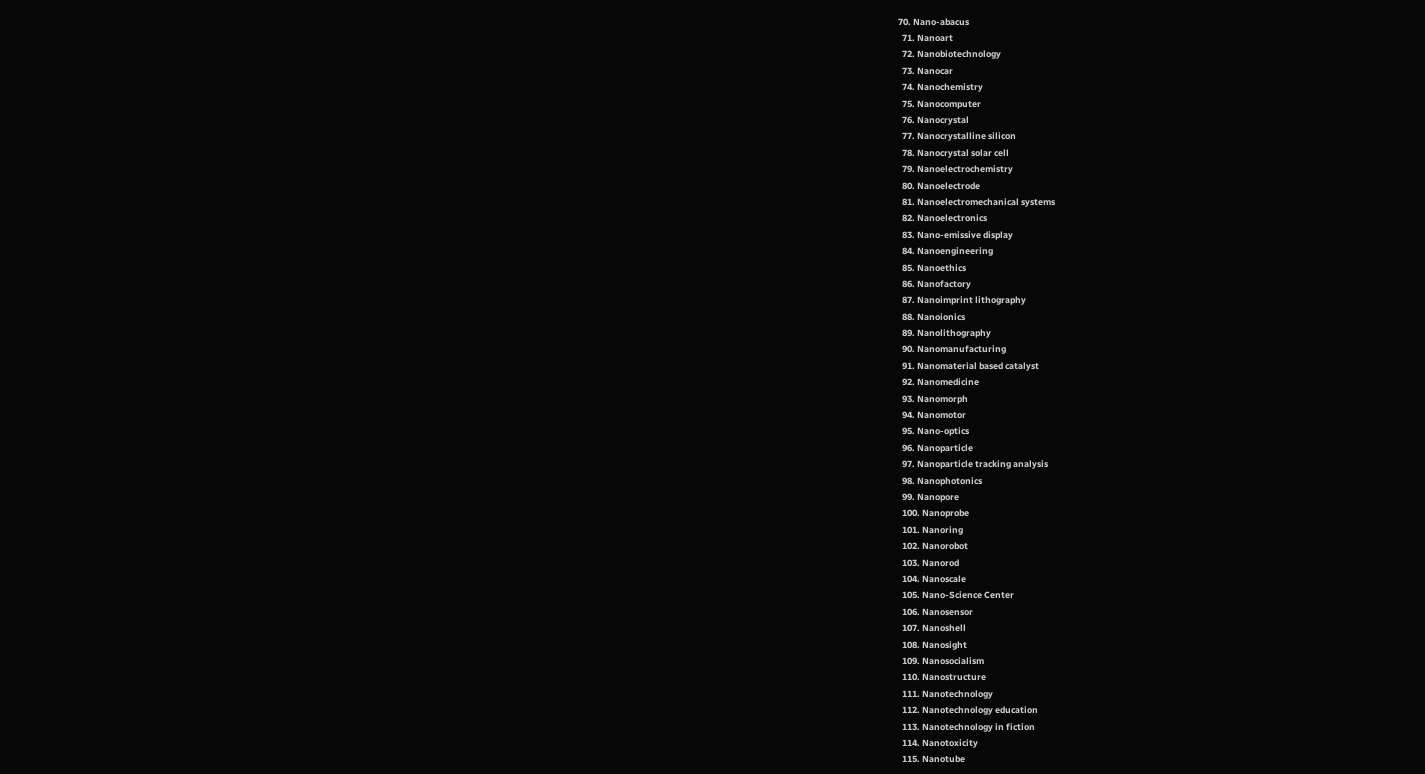70. Nano-abacus
  71. Nanoart
  72. Nanobiotechnology
  73. Nanocar
  74. Nanochemistry
  75. Nanocomputer
  76. Nanocrystal
  77. Nanocrystalline silicon
  78. Nanocrystal solar cell
  79. Nanoelectrochemistry
  80. Nanoelectrode
  81. Nanoelectromechanical systems
  82. Nanoelectronics
  83. Nano-emissive display
  84. Nanoengineering
  85. Nanoethics
  86. Nanofactory
  87. Nanoimprint lithography
  88. Nanoionics
  89. Nanolithography
  90. Nanomanufacturing
  91. Nanomaterial based catalyst
  92. Nanomedicine
  93. Nanomorph
  94. Nanomotor
  95. Nano-optics
  96. Nanoparticle
  97. Nanoparticle tracking analysis
  98. Nanophotonics
  99. Nanopore
  100. Nanoprobe
  101. Nanoring
  102. Nanorobot
  103. Nanorod
  104. Nanoscale
  105. Nano-Science Center
  106. Nanosensor
  107. Nanoshell
  108. Nanosight
  109. Nanosocialism
  110. Nanostructure
  111. Nanotechnology
  112. Nanotechnology education
  113. Nanotechnology in fiction
  114. Nanotoxicity
  115. Nanotube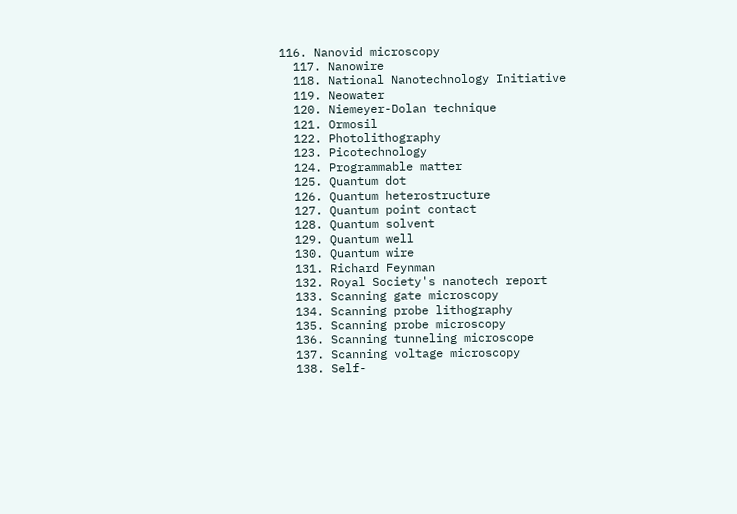116. Nanovid microscopy
  117. Nanowire
  118. National Nanotechnology Initiative
  119. Neowater
  120. Niemeyer-Dolan technique
  121. Ormosil
  122. Photolithography
  123. Picotechnology
  124. Programmable matter
  125. Quantum dot
  126. Quantum heterostructure
  127. Quantum point contact
  128. Quantum solvent
  129. Quantum well
  130. Quantum wire
  131. Richard Feynman
  132. Royal Society's nanotech report
  133. Scanning gate microscopy
  134. Scanning probe lithography
  135. Scanning probe microscopy
  136. Scanning tunneling microscope
  137. Scanning voltage microscopy
  138. Self-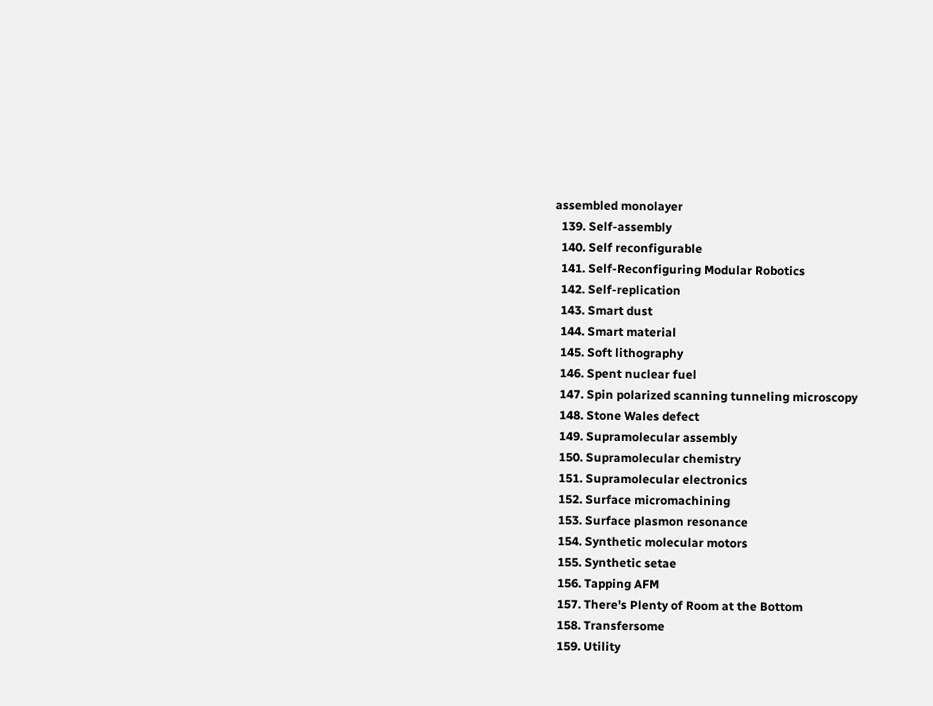assembled monolayer
  139. Self-assembly
  140. Self reconfigurable
  141. Self-Reconfiguring Modular Robotics
  142. Self-replication
  143. Smart dust
  144. Smart material
  145. Soft lithography
  146. Spent nuclear fuel
  147. Spin polarized scanning tunneling microscopy
  148. Stone Wales defect
  149. Supramolecular assembly
  150. Supramolecular chemistry
  151. Supramolecular electronics
  152. Surface micromachining
  153. Surface plasmon resonance
  154. Synthetic molecular motors
  155. Synthetic setae
  156. Tapping AFM
  157. There's Plenty of Room at the Bottom
  158. Transfersome
  159. Utility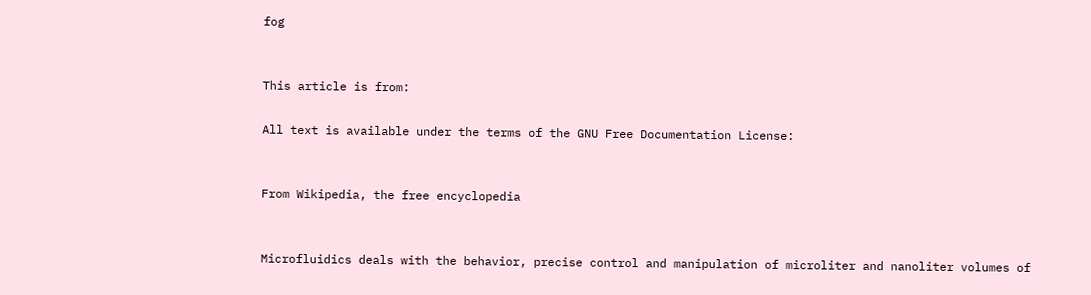fog


This article is from:

All text is available under the terms of the GNU Free Documentation License:


From Wikipedia, the free encyclopedia


Microfluidics deals with the behavior, precise control and manipulation of microliter and nanoliter volumes of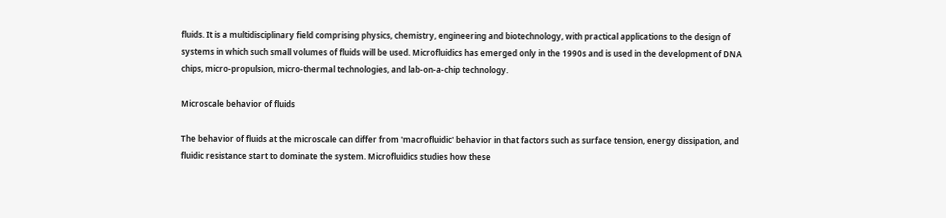fluids. It is a multidisciplinary field comprising physics, chemistry, engineering and biotechnology, with practical applications to the design of systems in which such small volumes of fluids will be used. Microfluidics has emerged only in the 1990s and is used in the development of DNA chips, micro-propulsion, micro-thermal technologies, and lab-on-a-chip technology.

Microscale behavior of fluids

The behavior of fluids at the microscale can differ from 'macrofluidic' behavior in that factors such as surface tension, energy dissipation, and fluidic resistance start to dominate the system. Microfluidics studies how these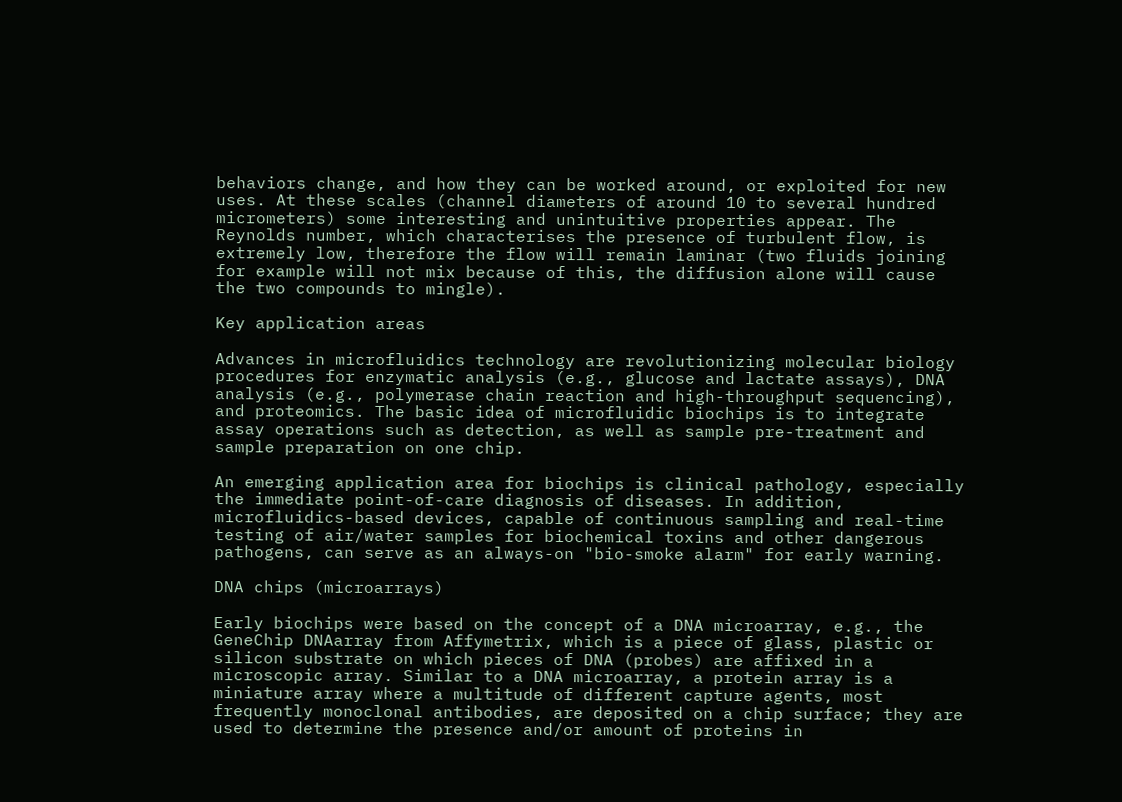behaviors change, and how they can be worked around, or exploited for new uses. At these scales (channel diameters of around 10 to several hundred micrometers) some interesting and unintuitive properties appear. The Reynolds number, which characterises the presence of turbulent flow, is extremely low, therefore the flow will remain laminar (two fluids joining for example will not mix because of this, the diffusion alone will cause the two compounds to mingle).

Key application areas

Advances in microfluidics technology are revolutionizing molecular biology procedures for enzymatic analysis (e.g., glucose and lactate assays), DNA analysis (e.g., polymerase chain reaction and high-throughput sequencing), and proteomics. The basic idea of microfluidic biochips is to integrate assay operations such as detection, as well as sample pre-treatment and sample preparation on one chip.

An emerging application area for biochips is clinical pathology, especially the immediate point-of-care diagnosis of diseases. In addition, microfluidics-based devices, capable of continuous sampling and real-time testing of air/water samples for biochemical toxins and other dangerous pathogens, can serve as an always-on "bio-smoke alarm" for early warning.

DNA chips (microarrays)

Early biochips were based on the concept of a DNA microarray, e.g., the GeneChip DNAarray from Affymetrix, which is a piece of glass, plastic or silicon substrate on which pieces of DNA (probes) are affixed in a microscopic array. Similar to a DNA microarray, a protein array is a miniature array where a multitude of different capture agents, most frequently monoclonal antibodies, are deposited on a chip surface; they are used to determine the presence and/or amount of proteins in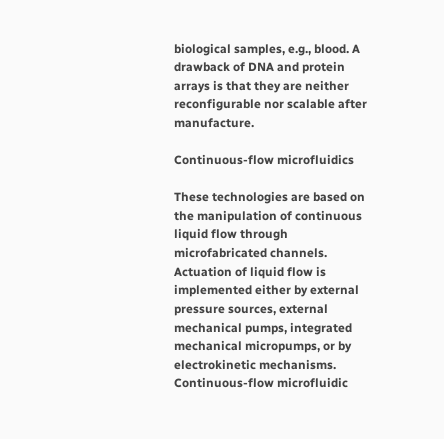biological samples, e.g., blood. A drawback of DNA and protein arrays is that they are neither reconfigurable nor scalable after manufacture.

Continuous-flow microfluidics

These technologies are based on the manipulation of continuous liquid flow through microfabricated channels. Actuation of liquid flow is implemented either by external pressure sources, external mechanical pumps, integrated mechanical micropumps, or by electrokinetic mechanisms. Continuous-flow microfluidic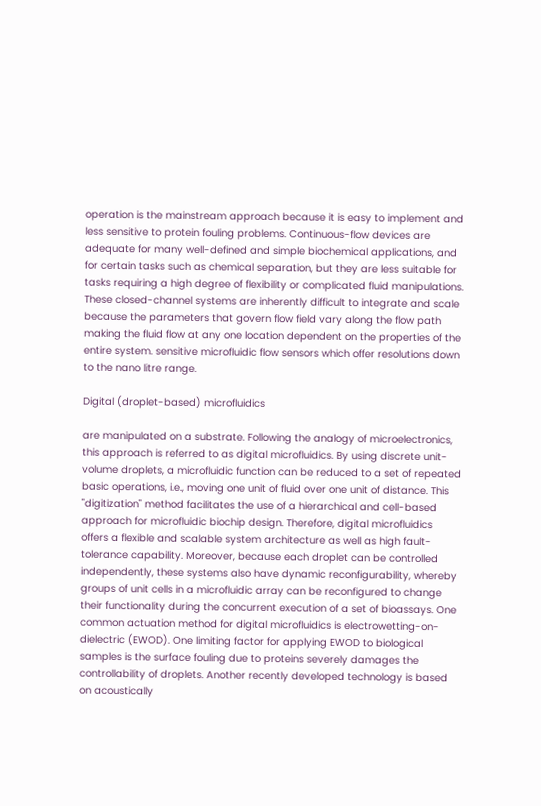operation is the mainstream approach because it is easy to implement and less sensitive to protein fouling problems. Continuous-flow devices are adequate for many well-defined and simple biochemical applications, and for certain tasks such as chemical separation, but they are less suitable for tasks requiring a high degree of flexibility or complicated fluid manipulations. These closed-channel systems are inherently difficult to integrate and scale because the parameters that govern flow field vary along the flow path making the fluid flow at any one location dependent on the properties of the entire system. sensitive microfluidic flow sensors which offer resolutions down to the nano litre range.

Digital (droplet-based) microfluidics

are manipulated on a substrate. Following the analogy of microelectronics, this approach is referred to as digital microfluidics. By using discrete unit-volume droplets, a microfluidic function can be reduced to a set of repeated basic operations, i.e., moving one unit of fluid over one unit of distance. This "digitization" method facilitates the use of a hierarchical and cell-based approach for microfluidic biochip design. Therefore, digital microfluidics offers a flexible and scalable system architecture as well as high fault-tolerance capability. Moreover, because each droplet can be controlled independently, these systems also have dynamic reconfigurability, whereby groups of unit cells in a microfluidic array can be reconfigured to change their functionality during the concurrent execution of a set of bioassays. One common actuation method for digital microfluidics is electrowetting-on-dielectric (EWOD). One limiting factor for applying EWOD to biological samples is the surface fouling due to proteins severely damages the controllability of droplets. Another recently developed technology is based on acoustically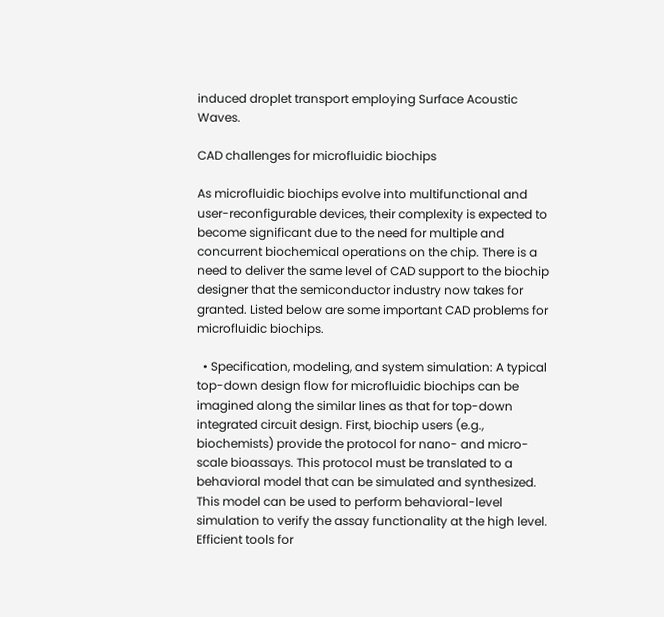induced droplet transport employing Surface Acoustic Waves.

CAD challenges for microfluidic biochips

As microfluidic biochips evolve into multifunctional and user-reconfigurable devices, their complexity is expected to become significant due to the need for multiple and concurrent biochemical operations on the chip. There is a need to deliver the same level of CAD support to the biochip designer that the semiconductor industry now takes for granted. Listed below are some important CAD problems for microfluidic biochips.

  • Specification, modeling, and system simulation: A typical top-down design flow for microfluidic biochips can be imagined along the similar lines as that for top-down integrated circuit design. First, biochip users (e.g., biochemists) provide the protocol for nano- and micro-scale bioassays. This protocol must be translated to a behavioral model that can be simulated and synthesized. This model can be used to perform behavioral-level simulation to verify the assay functionality at the high level. Efficient tools for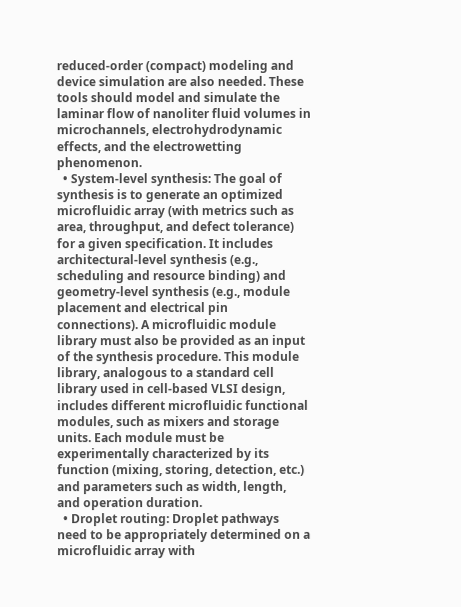reduced-order (compact) modeling and device simulation are also needed. These tools should model and simulate the laminar flow of nanoliter fluid volumes in microchannels, electrohydrodynamic effects, and the electrowetting phenomenon.
  • System-level synthesis: The goal of synthesis is to generate an optimized microfluidic array (with metrics such as area, throughput, and defect tolerance) for a given specification. It includes architectural-level synthesis (e.g., scheduling and resource binding) and geometry-level synthesis (e.g., module placement and electrical pin connections). A microfluidic module library must also be provided as an input of the synthesis procedure. This module library, analogous to a standard cell library used in cell-based VLSI design, includes different microfluidic functional modules, such as mixers and storage units. Each module must be experimentally characterized by its function (mixing, storing, detection, etc.) and parameters such as width, length, and operation duration.
  • Droplet routing: Droplet pathways need to be appropriately determined on a microfluidic array with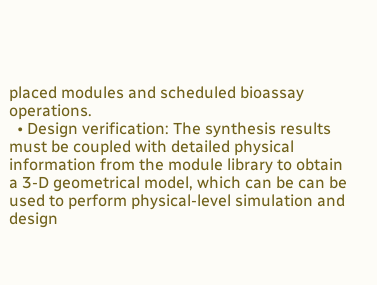placed modules and scheduled bioassay operations.
  • Design verification: The synthesis results must be coupled with detailed physical information from the module library to obtain a 3-D geometrical model, which can be can be used to perform physical-level simulation and design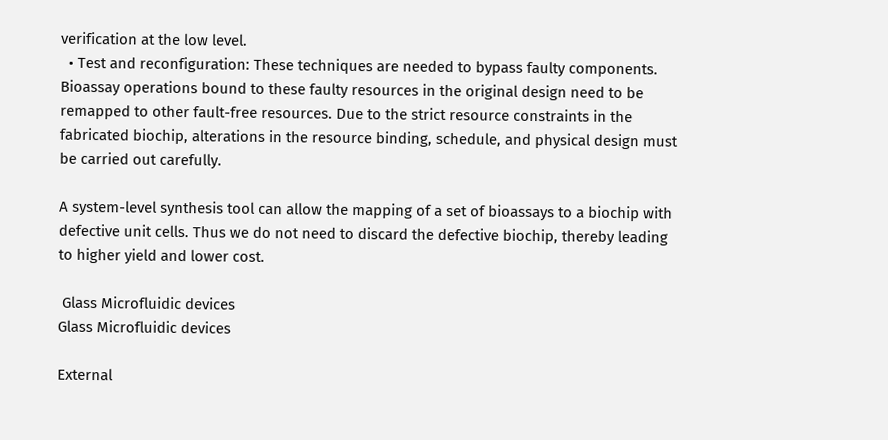verification at the low level.
  • Test and reconfiguration: These techniques are needed to bypass faulty components. Bioassay operations bound to these faulty resources in the original design need to be remapped to other fault-free resources. Due to the strict resource constraints in the fabricated biochip, alterations in the resource binding, schedule, and physical design must be carried out carefully.

A system-level synthesis tool can allow the mapping of a set of bioassays to a biochip with defective unit cells. Thus we do not need to discard the defective biochip, thereby leading to higher yield and lower cost.

 Glass Microfluidic devices
Glass Microfluidic devices

External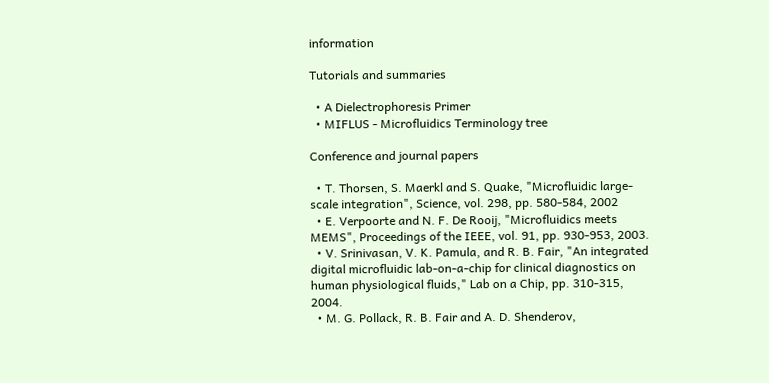information

Tutorials and summaries

  • A Dielectrophoresis Primer
  • MIFLUS - Microfluidics Terminology tree

Conference and journal papers

  • T. Thorsen, S. Maerkl and S. Quake, "Microfluidic large-scale integration", Science, vol. 298, pp. 580-584, 2002
  • E. Verpoorte and N. F. De Rooij, "Microfluidics meets MEMS", Proceedings of the IEEE, vol. 91, pp. 930-953, 2003.
  • V. Srinivasan, V. K. Pamula, and R. B. Fair, "An integrated digital microfluidic lab-on-a-chip for clinical diagnostics on human physiological fluids," Lab on a Chip, pp. 310-315, 2004.
  • M. G. Pollack, R. B. Fair and A. D. Shenderov,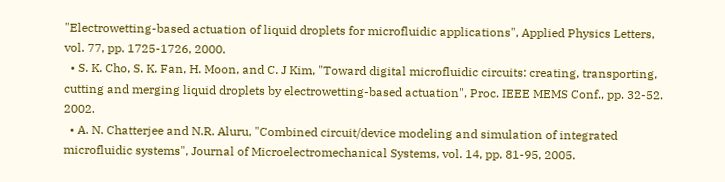"Electrowetting-based actuation of liquid droplets for microfluidic applications", Applied Physics Letters, vol. 77, pp. 1725-1726, 2000.
  • S. K. Cho, S. K. Fan, H. Moon, and C. J Kim, "Toward digital microfluidic circuits: creating, transporting, cutting and merging liquid droplets by electrowetting-based actuation", Proc. IEEE MEMS Conf., pp. 32-52. 2002.
  • A. N. Chatterjee and N.R. Aluru, "Combined circuit/device modeling and simulation of integrated microfluidic systems", Journal of Microelectromechanical Systems, vol. 14, pp. 81-95, 2005.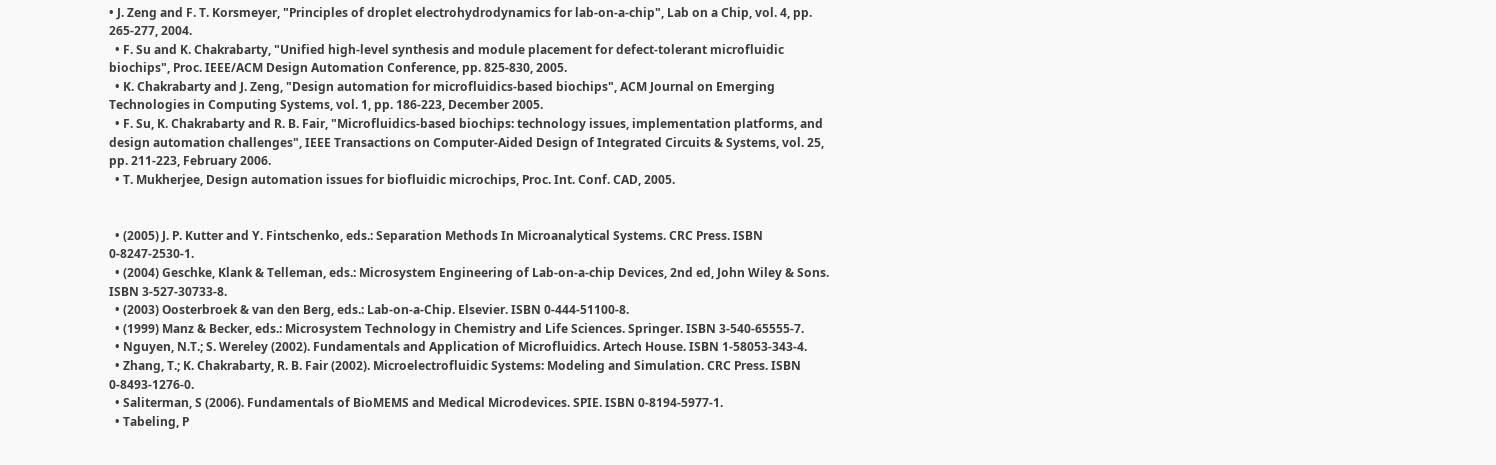• J. Zeng and F. T. Korsmeyer, "Principles of droplet electrohydrodynamics for lab-on-a-chip", Lab on a Chip, vol. 4, pp. 265-277, 2004.
  • F. Su and K. Chakrabarty, "Unified high-level synthesis and module placement for defect-tolerant microfluidic biochips", Proc. IEEE/ACM Design Automation Conference, pp. 825-830, 2005.
  • K. Chakrabarty and J. Zeng, "Design automation for microfluidics-based biochips", ACM Journal on Emerging Technologies in Computing Systems, vol. 1, pp. 186-223, December 2005.
  • F. Su, K. Chakrabarty and R. B. Fair, "Microfluidics-based biochips: technology issues, implementation platforms, and design automation challenges", IEEE Transactions on Computer-Aided Design of Integrated Circuits & Systems, vol. 25, pp. 211-223, February 2006.
  • T. Mukherjee, Design automation issues for biofluidic microchips, Proc. Int. Conf. CAD, 2005.


  • (2005) J. P. Kutter and Y. Fintschenko, eds.: Separation Methods In Microanalytical Systems. CRC Press. ISBN 0-8247-2530-1.
  • (2004) Geschke, Klank & Telleman, eds.: Microsystem Engineering of Lab-on-a-chip Devices, 2nd ed, John Wiley & Sons. ISBN 3-527-30733-8.
  • (2003) Oosterbroek & van den Berg, eds.: Lab-on-a-Chip. Elsevier. ISBN 0-444-51100-8.
  • (1999) Manz & Becker, eds.: Microsystem Technology in Chemistry and Life Sciences. Springer. ISBN 3-540-65555-7.
  • Nguyen, N.T.; S. Wereley (2002). Fundamentals and Application of Microfluidics. Artech House. ISBN 1-58053-343-4.
  • Zhang, T.; K. Chakrabarty, R. B. Fair (2002). Microelectrofluidic Systems: Modeling and Simulation. CRC Press. ISBN 0-8493-1276-0.
  • Saliterman, S (2006). Fundamentals of BioMEMS and Medical Microdevices. SPIE. ISBN 0-8194-5977-1.
  • Tabeling, P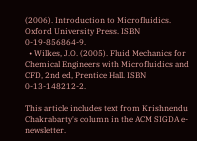(2006). Introduction to Microfluidics. Oxford University Press. ISBN 0-19-856864-9.
  • Wilkes, J.O. (2005). Fluid Mechanics for Chemical Engineers with Microfluidics and CFD, 2nd ed, Prentice Hall. ISBN 0-13-148212-2.

This article includes text from Krishnendu Chakrabarty's column in the ACM SIGDA e-newsletter.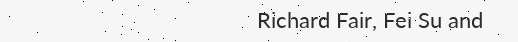Richard Fair, Fei Su and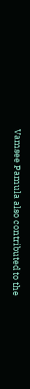Vamsee Pamula also contributed to the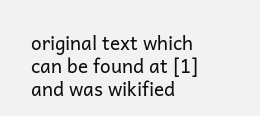original text which can be found at [1] and was wikified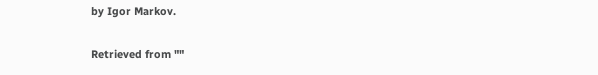by Igor Markov.

Retrieved from ""